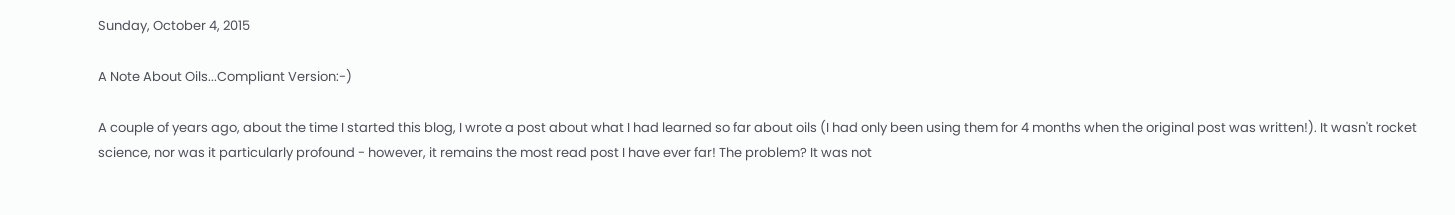Sunday, October 4, 2015

A Note About Oils...Compliant Version:-)

A couple of years ago, about the time I started this blog, I wrote a post about what I had learned so far about oils (I had only been using them for 4 months when the original post was written!). It wasn't rocket science, nor was it particularly profound - however, it remains the most read post I have ever far! The problem? It was not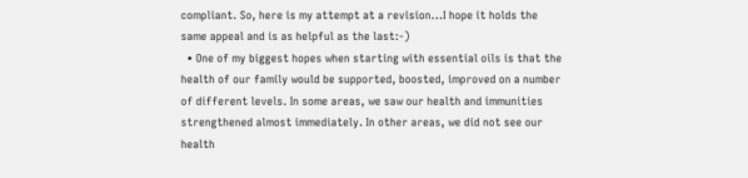compliant. So, here is my attempt at a revision...I hope it holds the same appeal and is as helpful as the last:-)
  • One of my biggest hopes when starting with essential oils is that the health of our family would be supported, boosted, improved on a number of different levels. In some areas, we saw our health and immunities strengthened almost immediately. In other areas, we did not see our health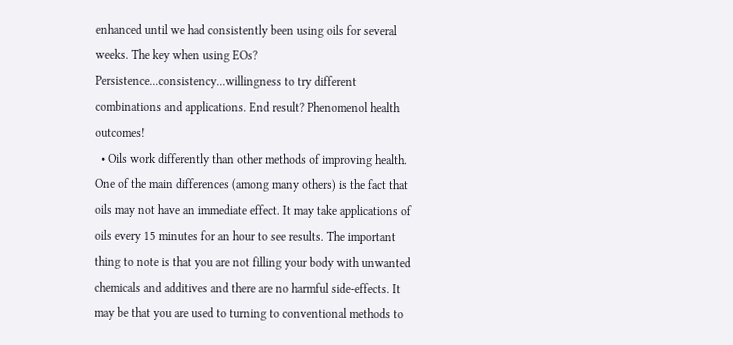enhanced until we had consistently been using oils for several weeks. The key when using EOs? Persistence...consistency...willingness to try different combinations and applications. End result? Phenomenol health outcomes!
  • Oils work differently than other methods of improving health. One of the main differences (among many others) is the fact that oils may not have an immediate effect. It may take applications of oils every 15 minutes for an hour to see results. The important thing to note is that you are not filling your body with unwanted chemicals and additives and there are no harmful side-effects. It may be that you are used to turning to conventional methods to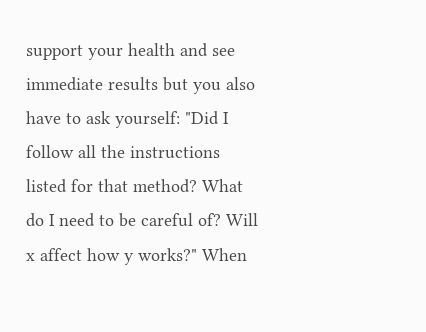support your health and see immediate results but you also have to ask yourself: "Did I follow all the instructions listed for that method? What do I need to be careful of? Will x affect how y works?" When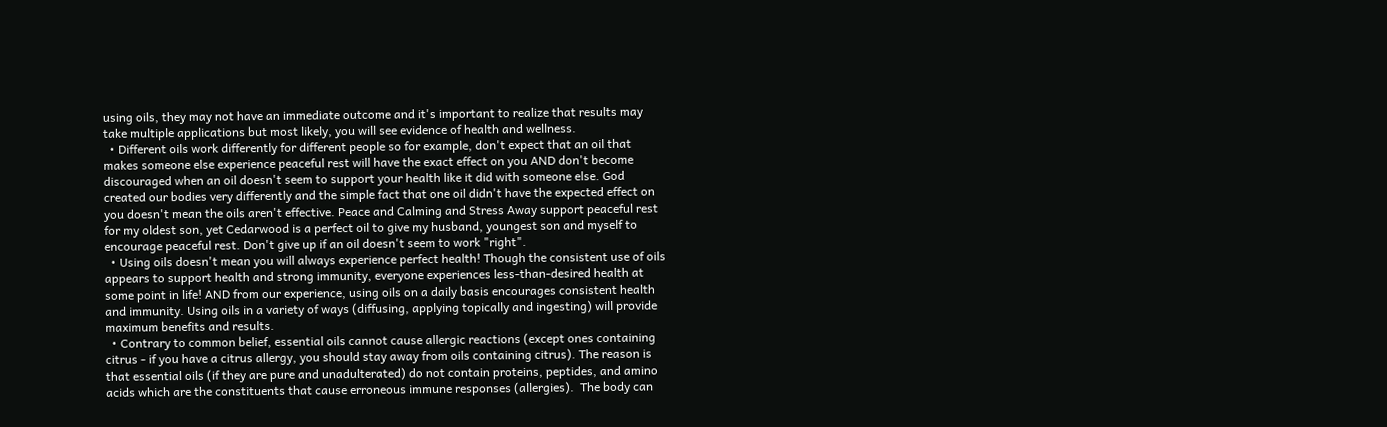using oils, they may not have an immediate outcome and it's important to realize that results may take multiple applications but most likely, you will see evidence of health and wellness.
  • Different oils work differently for different people so for example, don't expect that an oil that makes someone else experience peaceful rest will have the exact effect on you AND don't become discouraged when an oil doesn't seem to support your health like it did with someone else. God created our bodies very differently and the simple fact that one oil didn't have the expected effect on you doesn't mean the oils aren't effective. Peace and Calming and Stress Away support peaceful rest for my oldest son, yet Cedarwood is a perfect oil to give my husband, youngest son and myself to encourage peaceful rest. Don't give up if an oil doesn't seem to work "right".
  • Using oils doesn't mean you will always experience perfect health! Though the consistent use of oils appears to support health and strong immunity, everyone experiences less-than-desired health at some point in life! AND from our experience, using oils on a daily basis encourages consistent health and immunity. Using oils in a variety of ways (diffusing, applying topically and ingesting) will provide maximum benefits and results.
  • Contrary to common belief, essential oils cannot cause allergic reactions (except ones containing citrus - if you have a citrus allergy, you should stay away from oils containing citrus). The reason is that essential oils (if they are pure and unadulterated) do not contain proteins, peptides, and amino acids which are the constituents that cause erroneous immune responses (allergies).  The body can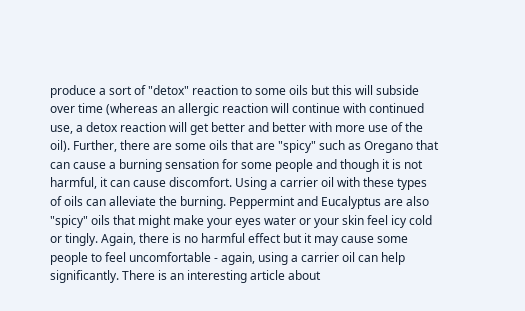produce a sort of "detox" reaction to some oils but this will subside over time (whereas an allergic reaction will continue with continued use, a detox reaction will get better and better with more use of the oil). Further, there are some oils that are "spicy" such as Oregano that can cause a burning sensation for some people and though it is not harmful, it can cause discomfort. Using a carrier oil with these types of oils can alleviate the burning. Peppermint and Eucalyptus are also "spicy" oils that might make your eyes water or your skin feel icy cold or tingly. Again, there is no harmful effect but it may cause some people to feel uncomfortable - again, using a carrier oil can help significantly. There is an interesting article about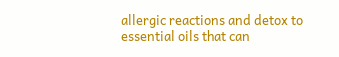allergic reactions and detox to essential oils that can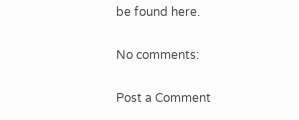be found here.

No comments:

Post a Comment